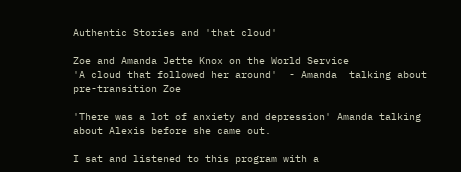Authentic Stories and 'that cloud'

Zoe and Amanda Jette Knox on the World Service
'A cloud that followed her around'  - Amanda  talking about pre-transition Zoe

'There was a lot of anxiety and depression' Amanda talking about Alexis before she came out.

I sat and listened to this program with a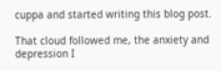cuppa and started writing this blog post.

That cloud followed me, the anxiety and depression I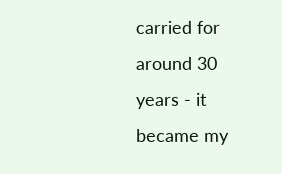carried for around 30 years - it became my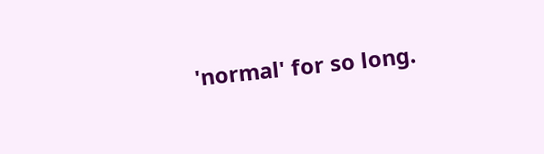'normal' for so long.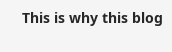This is why this blog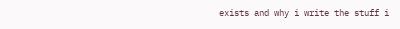exists and why i write the stuff i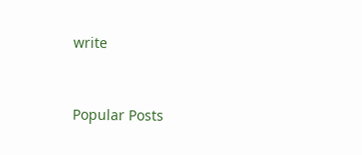write


Popular Posts